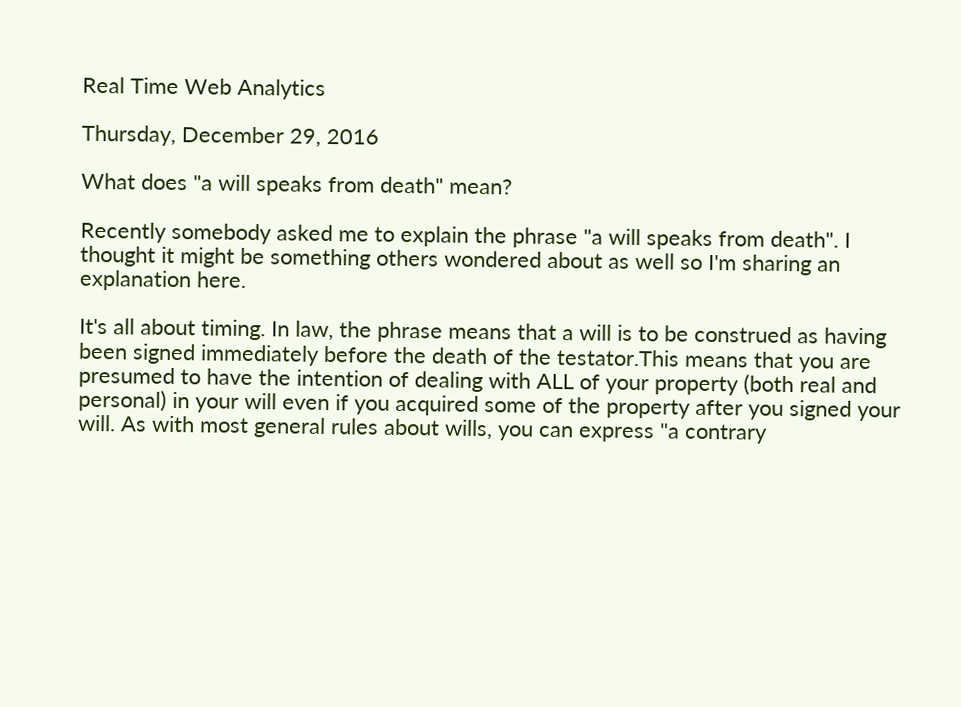Real Time Web Analytics

Thursday, December 29, 2016

What does "a will speaks from death" mean?

Recently somebody asked me to explain the phrase "a will speaks from death". I thought it might be something others wondered about as well so I'm sharing an explanation here.

It's all about timing. In law, the phrase means that a will is to be construed as having been signed immediately before the death of the testator.This means that you are presumed to have the intention of dealing with ALL of your property (both real and personal) in your will even if you acquired some of the property after you signed your will. As with most general rules about wills, you can express "a contrary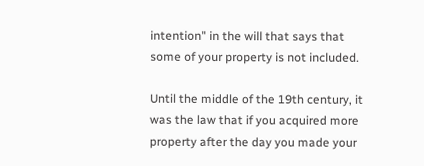intention" in the will that says that some of your property is not included.

Until the middle of the 19th century, it was the law that if you acquired more property after the day you made your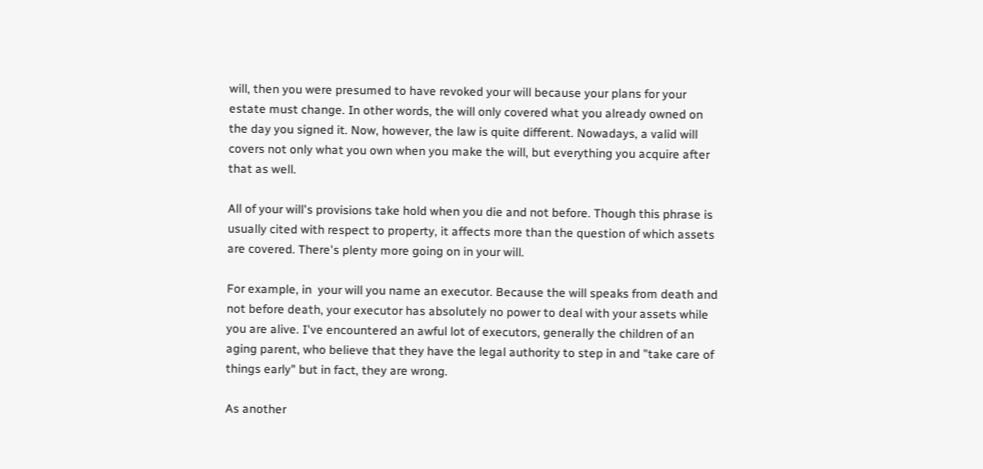will, then you were presumed to have revoked your will because your plans for your estate must change. In other words, the will only covered what you already owned on the day you signed it. Now, however, the law is quite different. Nowadays, a valid will covers not only what you own when you make the will, but everything you acquire after that as well.

All of your will's provisions take hold when you die and not before. Though this phrase is usually cited with respect to property, it affects more than the question of which assets are covered. There's plenty more going on in your will.

For example, in  your will you name an executor. Because the will speaks from death and not before death, your executor has absolutely no power to deal with your assets while you are alive. I've encountered an awful lot of executors, generally the children of an aging parent, who believe that they have the legal authority to step in and "take care of things early" but in fact, they are wrong.

As another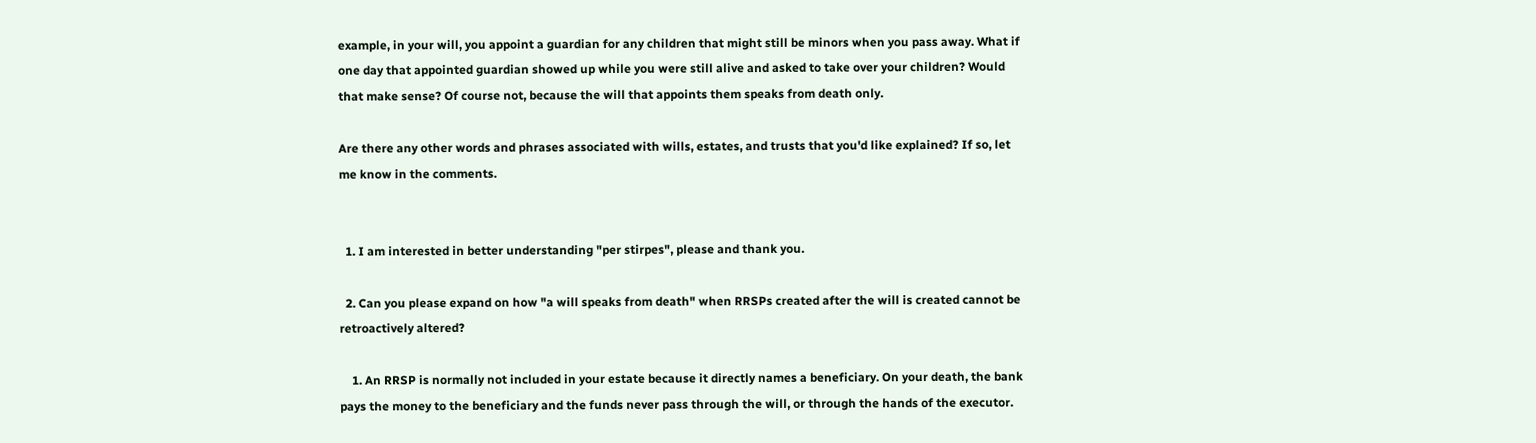example, in your will, you appoint a guardian for any children that might still be minors when you pass away. What if one day that appointed guardian showed up while you were still alive and asked to take over your children? Would that make sense? Of course not, because the will that appoints them speaks from death only.

Are there any other words and phrases associated with wills, estates, and trusts that you'd like explained? If so, let me know in the comments.


  1. I am interested in better understanding "per stirpes", please and thank you.

  2. Can you please expand on how "a will speaks from death" when RRSPs created after the will is created cannot be retroactively altered?

    1. An RRSP is normally not included in your estate because it directly names a beneficiary. On your death, the bank pays the money to the beneficiary and the funds never pass through the will, or through the hands of the executor.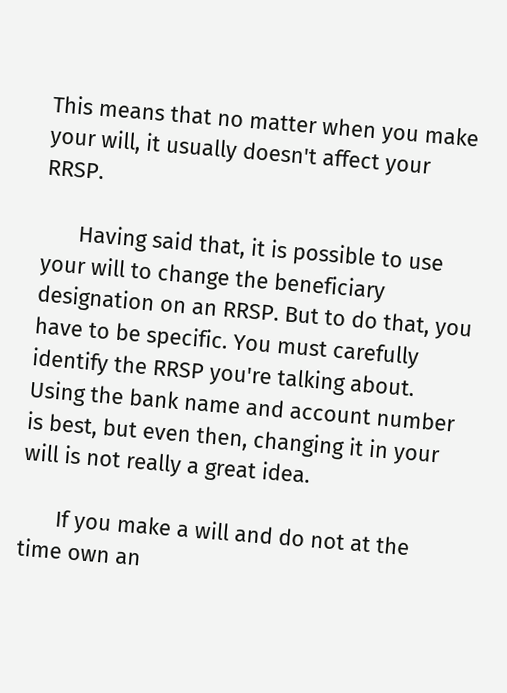This means that no matter when you make your will, it usually doesn't affect your RRSP.

      Having said that, it is possible to use your will to change the beneficiary designation on an RRSP. But to do that, you have to be specific. You must carefully identify the RRSP you're talking about. Using the bank name and account number is best, but even then, changing it in your will is not really a great idea.

      If you make a will and do not at the time own an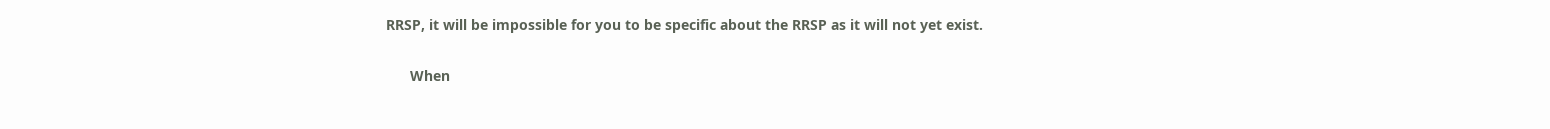RRSP, it will be impossible for you to be specific about the RRSP as it will not yet exist.

      When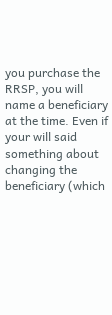you purchase the RRSP, you will name a beneficiary at the time. Even if your will said something about changing the beneficiary (which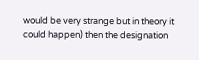would be very strange but in theory it could happen) then the designation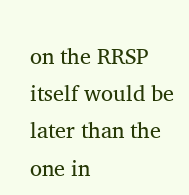on the RRSP itself would be later than the one in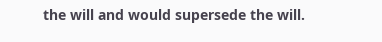the will and would supersede the will.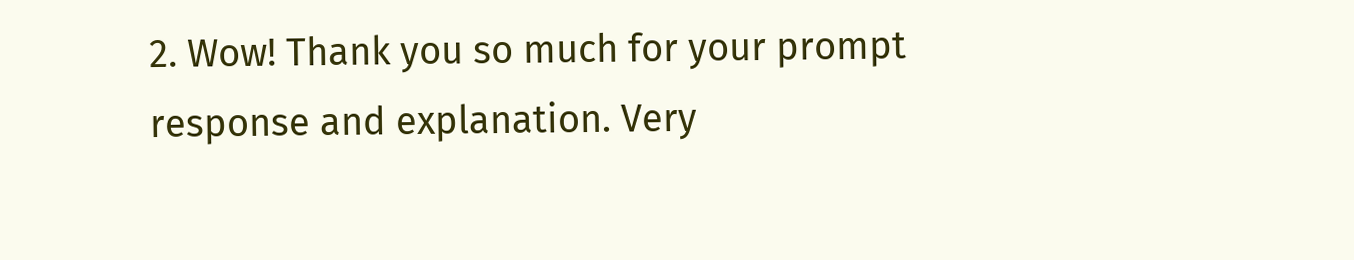2. Wow! Thank you so much for your prompt response and explanation. Very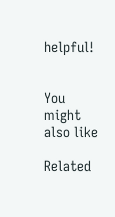helpful!


You might also like

Related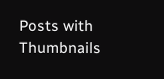Posts with Thumbnails